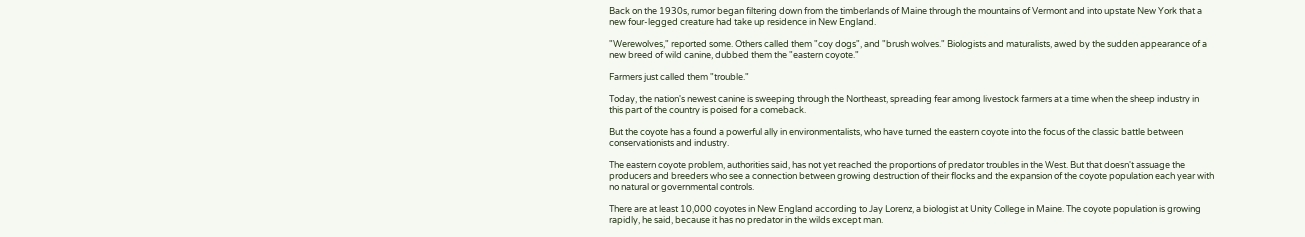Back on the 1930s, rumor began filtering down from the timberlands of Maine through the mountains of Vermont and into upstate New York that a new four-legged creature had take up residence in New England.

"Werewolves," reported some. Others called them "coy dogs", and "brush wolves." Biologists and maturalists, awed by the sudden appearance of a new breed of wild canine, dubbed them the "eastern coyote."

Farmers just called them "trouble."

Today, the nation's newest canine is sweeping through the Northeast, spreading fear among livestock farmers at a time when the sheep industry in this part of the country is poised for a comeback.

But the coyote has a found a powerful ally in environmentalists, who have turned the eastern coyote into the focus of the classic battle between conservationists and industry.

The eastern coyote problem, authorities said, has not yet reached the proportions of predator troubles in the West. But that doesn't assuage the producers and breeders who see a connection between growing destruction of their flocks and the expansion of the coyote population each year with no natural or governmental controls.

There are at least 10,000 coyotes in New England according to Jay Lorenz, a biologist at Unity College in Maine. The coyote population is growing rapidly, he said, because it has no predator in the wilds except man.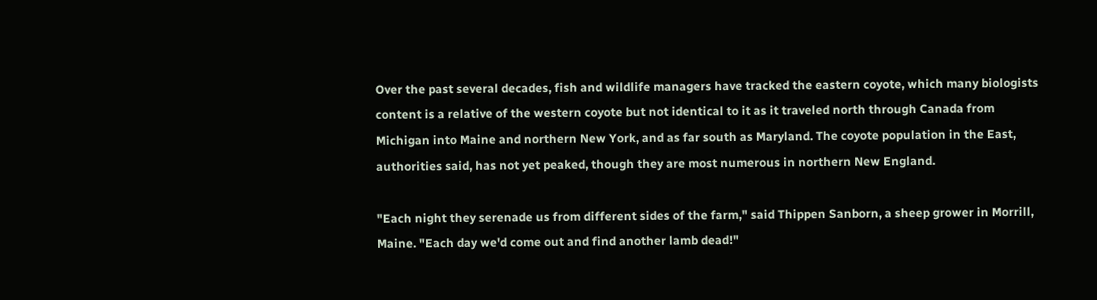Over the past several decades, fish and wildlife managers have tracked the eastern coyote, which many biologists content is a relative of the western coyote but not identical to it as it traveled north through Canada from Michigan into Maine and northern New York, and as far south as Maryland. The coyote population in the East, authorities said, has not yet peaked, though they are most numerous in northern New England.

"Each night they serenade us from different sides of the farm," said Thippen Sanborn, a sheep grower in Morrill, Maine. "Each day we'd come out and find another lamb dead!"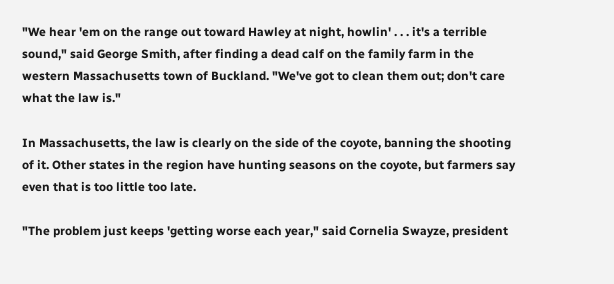"We hear 'em on the range out toward Hawley at night, howlin' . . . it's a terrible sound," said George Smith, after finding a dead calf on the family farm in the western Massachusetts town of Buckland. "We've got to clean them out; don't care what the law is."

In Massachusetts, the law is clearly on the side of the coyote, banning the shooting of it. Other states in the region have hunting seasons on the coyote, but farmers say even that is too little too late.

"The problem just keeps 'getting worse each year," said Cornelia Swayze, president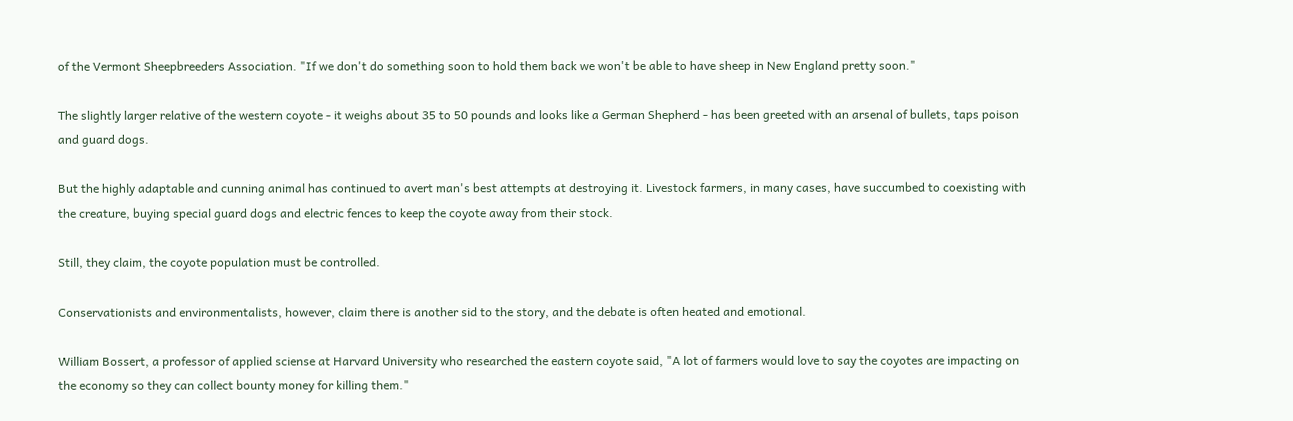of the Vermont Sheepbreeders Association. "If we don't do something soon to hold them back we won't be able to have sheep in New England pretty soon."

The slightly larger relative of the western coyote - it weighs about 35 to 50 pounds and looks like a German Shepherd - has been greeted with an arsenal of bullets, taps poison and guard dogs.

But the highly adaptable and cunning animal has continued to avert man's best attempts at destroying it. Livestock farmers, in many cases, have succumbed to coexisting with the creature, buying special guard dogs and electric fences to keep the coyote away from their stock.

Still, they claim, the coyote population must be controlled.

Conservationists and environmentalists, however, claim there is another sid to the story, and the debate is often heated and emotional.

William Bossert, a professor of applied sciense at Harvard University who researched the eastern coyote said, "A lot of farmers would love to say the coyotes are impacting on the economy so they can collect bounty money for killing them."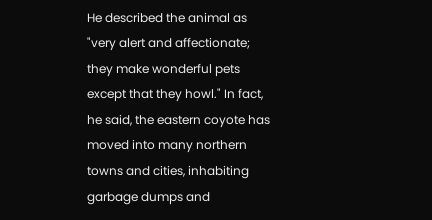He described the animal as "very alert and affectionate; they make wonderful pets except that they howl." In fact, he said, the eastern coyote has moved into many northern towns and cities, inhabiting garbage dumps and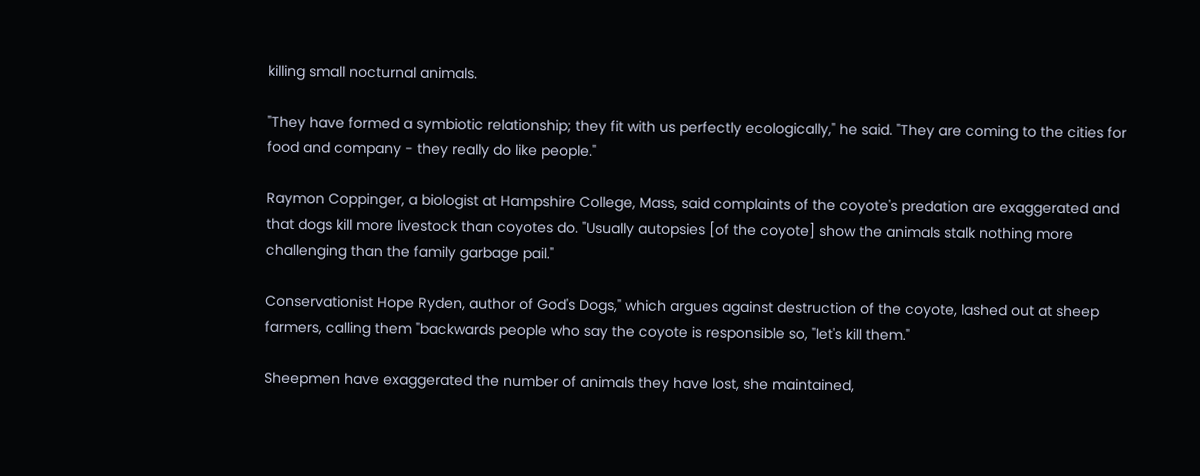killing small nocturnal animals.

"They have formed a symbiotic relationship; they fit with us perfectly ecologically," he said. "They are coming to the cities for food and company - they really do like people."

Raymon Coppinger, a biologist at Hampshire College, Mass, said complaints of the coyote's predation are exaggerated and that dogs kill more livestock than coyotes do. "Usually autopsies [of the coyote] show the animals stalk nothing more challenging than the family garbage pail."

Conservationist Hope Ryden, author of God's Dogs," which argues against destruction of the coyote, lashed out at sheep farmers, calling them "backwards people who say the coyote is responsible so, "let's kill them."

Sheepmen have exaggerated the number of animals they have lost, she maintained,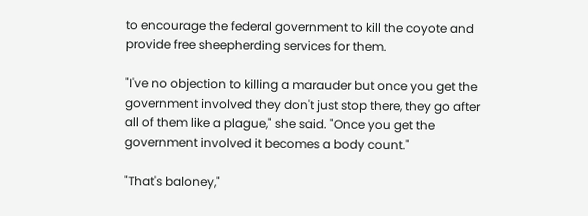to encourage the federal government to kill the coyote and provide free sheepherding services for them.

"I've no objection to killing a marauder but once you get the government involved they don't just stop there, they go after all of them like a plague," she said. "Once you get the government involved it becomes a body count."

"That's baloney,"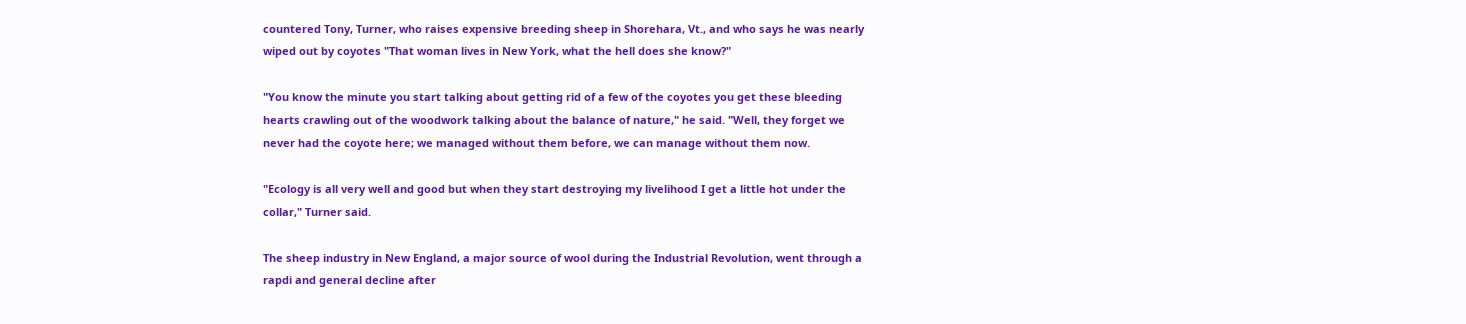countered Tony, Turner, who raises expensive breeding sheep in Shorehara, Vt., and who says he was nearly wiped out by coyotes "That woman lives in New York, what the hell does she know?"

"You know the minute you start talking about getting rid of a few of the coyotes you get these bleeding hearts crawling out of the woodwork talking about the balance of nature," he said. "Well, they forget we never had the coyote here; we managed without them before, we can manage without them now.

"Ecology is all very well and good but when they start destroying my livelihood I get a little hot under the collar," Turner said.

The sheep industry in New England, a major source of wool during the Industrial Revolution, went through a rapdi and general decline after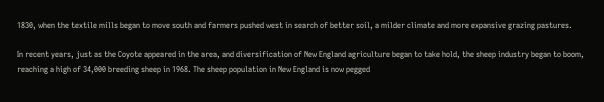1830, when the textile mills began to move south and farmers pushed west in search of better soil, a milder climate and more expansive grazing pastures.

In recent years, just as the Coyote appeared in the area, and diversification of New England agriculture began to take hold, the sheep industry began to boom, reaching a high of 34,000 breeding sheep in 1968. The sheep population in New England is now pegged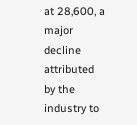at 28,600, a major decline attributed by the industry to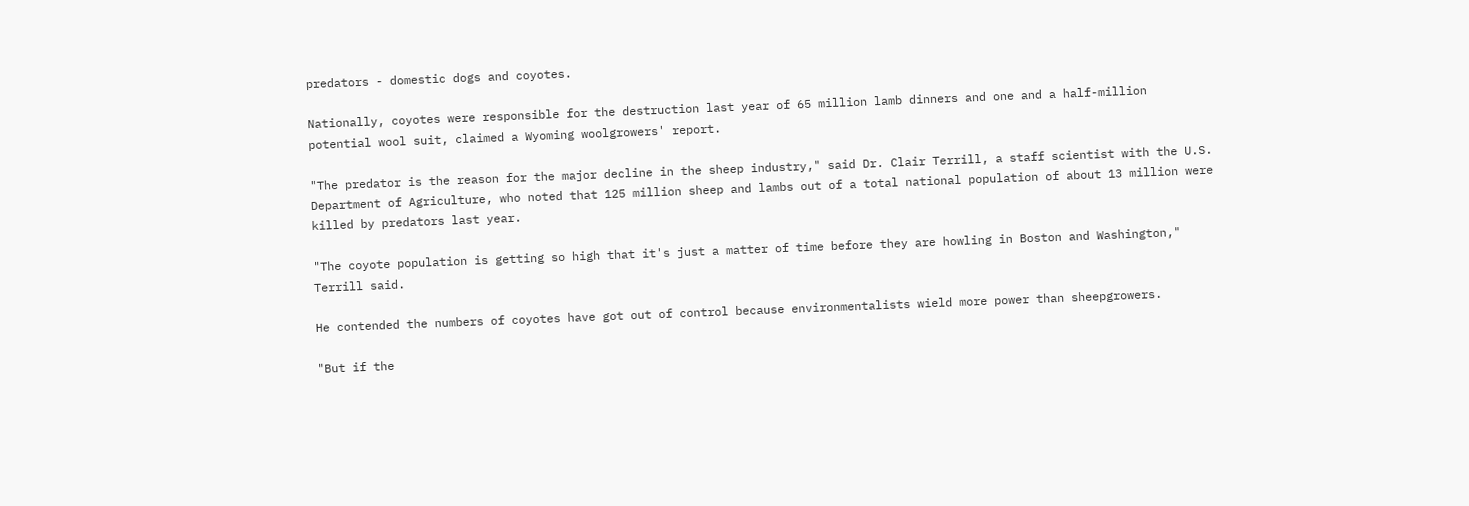predators - domestic dogs and coyotes.

Nationally, coyotes were responsible for the destruction last year of 65 million lamb dinners and one and a half-million potential wool suit, claimed a Wyoming woolgrowers' report.

"The predator is the reason for the major decline in the sheep industry," said Dr. Clair Terrill, a staff scientist with the U.S. Department of Agriculture, who noted that 125 million sheep and lambs out of a total national population of about 13 million were killed by predators last year.

"The coyote population is getting so high that it's just a matter of time before they are howling in Boston and Washington," Terrill said.

He contended the numbers of coyotes have got out of control because environmentalists wield more power than sheepgrowers.

"But if the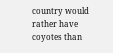country would rather have coyotes than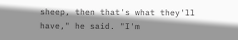sheep, then that's what they'll have," he said. "I'm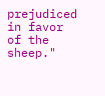prejudiced in favor of the sheep."